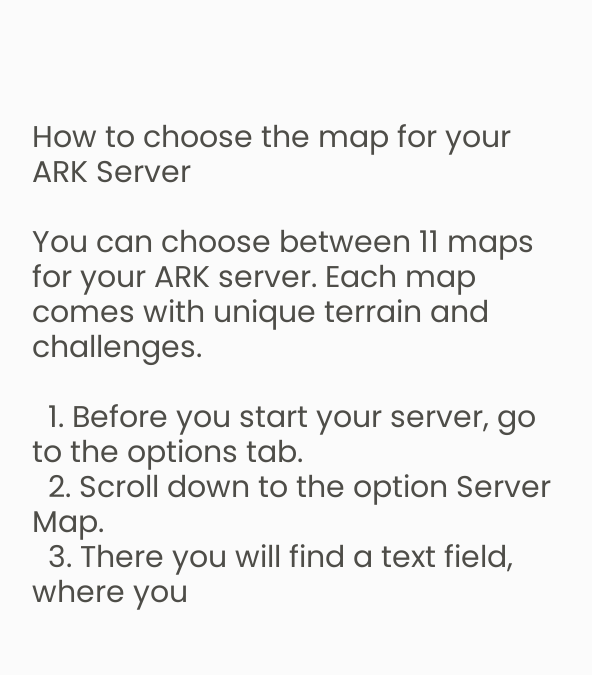How to choose the map for your ARK Server

You can choose between 11 maps for your ARK server. Each map comes with unique terrain and challenges.

  1. Before you start your server, go to the options tab.
  2. Scroll down to the option Server Map.
  3. There you will find a text field, where you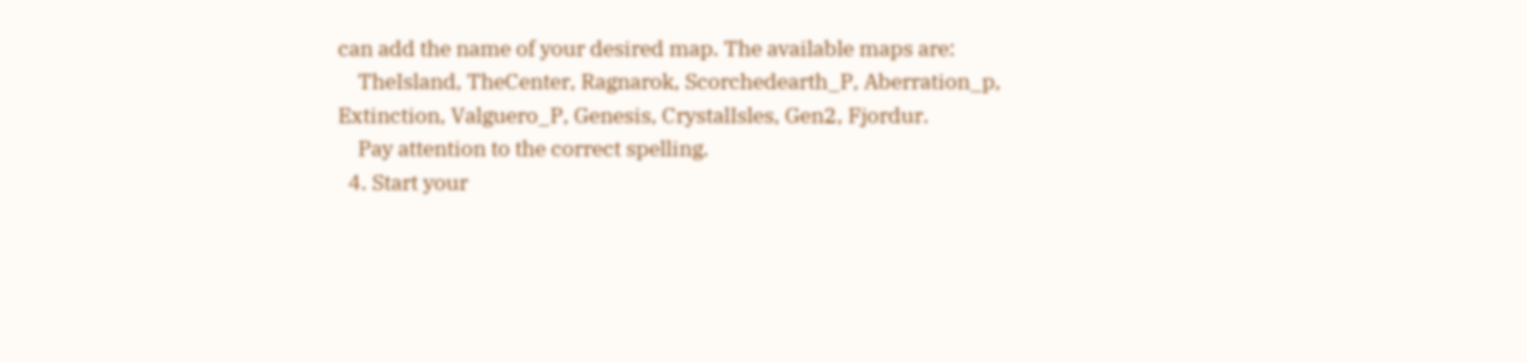can add the name of your desired map. The available maps are:
    TheIsland, TheCenter, Ragnarok, Scorchedearth_P, Aberration_p, Extinction, Valguero_P, Genesis, CrystalIsles, Gen2, Fjordur.
    Pay attention to the correct spelling.
  4. Start your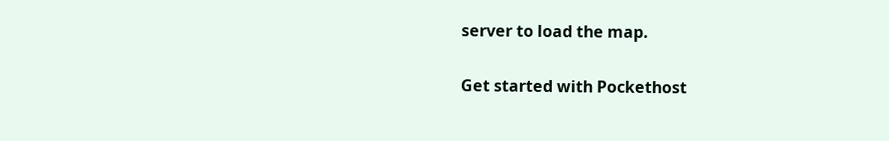server to load the map.

Get started with Pockethost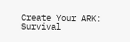Create Your ARK: Survival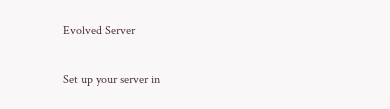Evolved Server

Set up your server in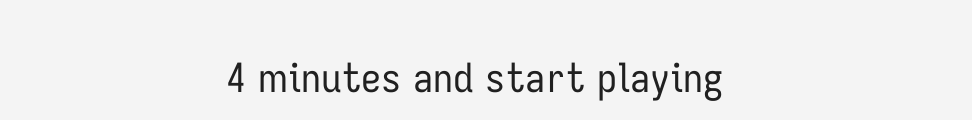4 minutes and start playing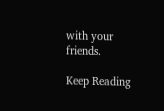with your friends.

Keep Reading